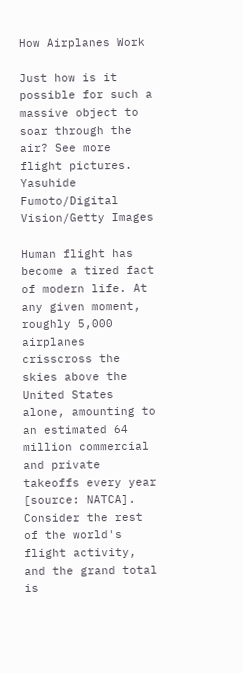How Airplanes Work

Just how is it possible for such a massive object to soar through the air? See more flight pictures.
Yasuhide Fumoto/Digital Vision/Getty Images

Human flight has become a tired fact of modern life. At any given moment, roughly 5,000 airplanes crisscross the skies above the United States alone, amounting to an estimated 64 million commercial and private takeoffs every year [source: NATCA]. Consider the rest of the world's flight activity, and the grand total is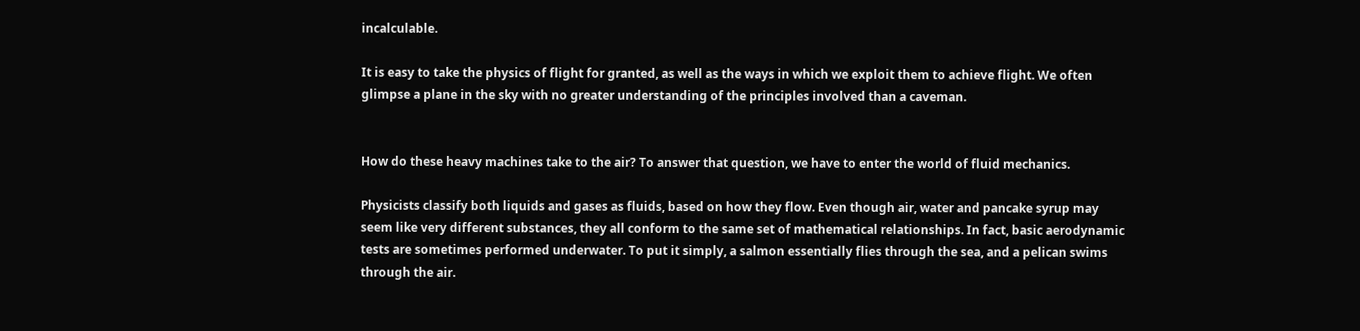incalculable.

It is easy to take the physics of flight for granted, as well as the ways in which we exploit them to achieve flight. We often glimpse a plane in the sky with no greater understanding of the principles involved than a caveman.


How do these heavy machines take to the air? To answer that question, we have to enter the world of fluid mechanics.

Physicists classify both liquids and gases as fluids, based on how they flow. Even though air, water and pancake syrup may seem like very different substances, they all conform to the same set of mathematical relationships. In fact, basic aerodynamic tests are sometimes performed underwater. To put it simply, a salmon essentially flies through the sea, and a pelican swims through the air.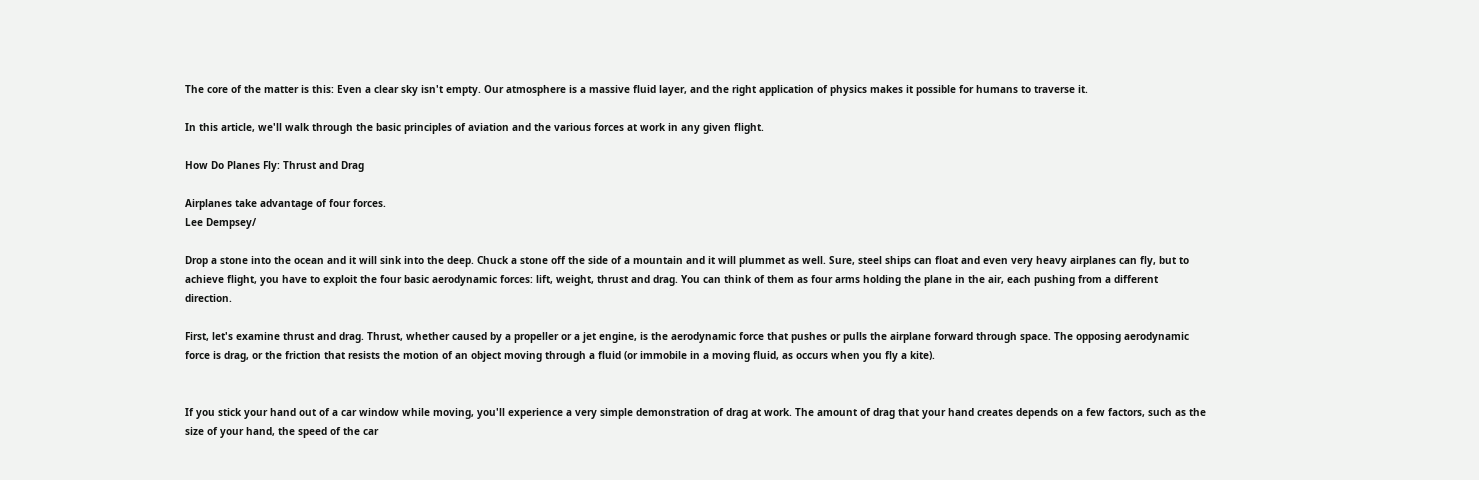The core of the matter is this: Even a clear sky isn't empty. Our atmosphere is a massive fluid layer, and the right application of physics makes it possible for humans to traverse it.

In this article, we'll walk through the basic principles of aviation and the various forces at work in any given flight.

How Do Planes Fly: Thrust and Drag

Airplanes take advantage of four forces.
Lee Dempsey/

Drop a stone into the ocean and it will sink into the deep. Chuck a stone off the side of a mountain and it will plummet as well. Sure, steel ships can float and even very heavy airplanes can fly, but to achieve flight, you have to exploit the four basic aerodynamic forces: lift, weight, thrust and drag. You can think of them as four arms holding the plane in the air, each pushing from a different direction.

First, let's examine thrust and drag. Thrust, whether caused by a propeller or a jet engine, is the aerodynamic force that pushes or pulls the airplane forward through space. The opposing aerodynamic force is drag, or the friction that resists the motion of an object moving through a fluid (or immobile in a moving fluid, as occurs when you fly a kite).


If you stick your hand out of a car window while moving, you'll experience a very simple demonstration of drag at work. The amount of drag that your hand creates depends on a few factors, such as the size of your hand, the speed of the car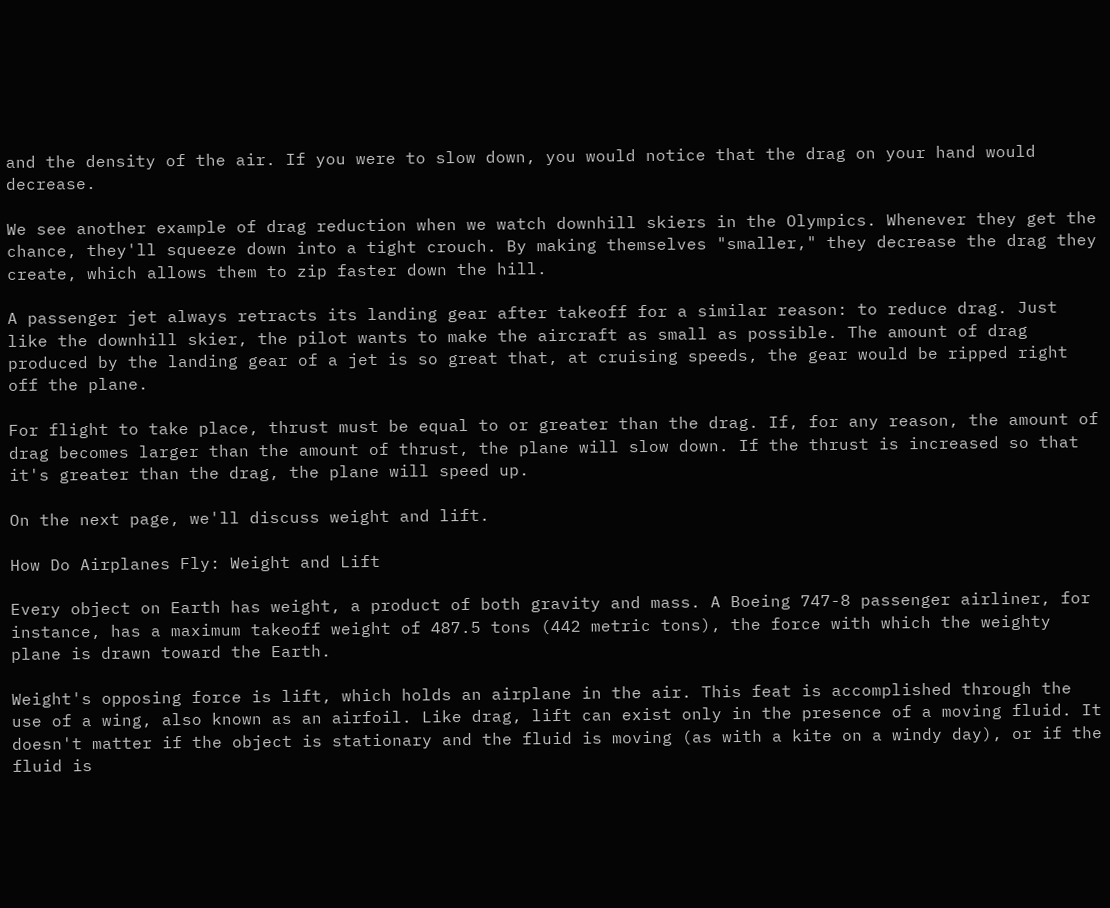and the density of the air. If you were to slow down, you would notice that the drag on your hand would decrease.

We see another example of drag reduction when we watch downhill skiers in the Olympics. Whenever they get the chance, they'll squeeze down into a tight crouch. By making themselves "smaller," they decrease the drag they create, which allows them to zip faster down the hill.

A passenger jet always retracts its landing gear after takeoff for a similar reason: to reduce drag. Just like the downhill skier, the pilot wants to make the aircraft as small as possible. The amount of drag produced by the landing gear of a jet is so great that, at cruising speeds, the gear would be ripped right off the plane.

For flight to take place, thrust must be equal to or greater than the drag. If, for any reason, the amount of drag becomes larger than the amount of thrust, the plane will slow down. If the thrust is increased so that it's greater than the drag, the plane will speed up.

On the next page, we'll discuss weight and lift.

How Do Airplanes Fly: Weight and Lift

Every object on Earth has weight, a product of both gravity and mass. A Boeing 747-8 passenger airliner, for instance, has a maximum takeoff weight of 487.5 tons (442 metric tons), the force with which the weighty plane is drawn toward the Earth.

Weight's opposing force is lift, which holds an airplane in the air. This feat is accomplished through the use of a wing, also known as an airfoil. Like drag, lift can exist only in the presence of a moving fluid. It doesn't matter if the object is stationary and the fluid is moving (as with a kite on a windy day), or if the fluid is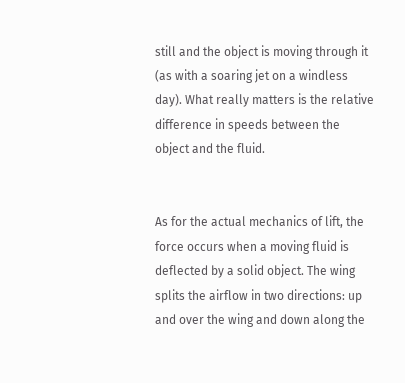still and the object is moving through it (as with a soaring jet on a windless day). What really matters is the relative difference in speeds between the object and the fluid.


As for the actual mechanics of lift, the force occurs when a moving fluid is deflected by a solid object. The wing splits the airflow in two directions: up and over the wing and down along the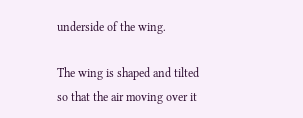underside of the wing.

The wing is shaped and tilted so that the air moving over it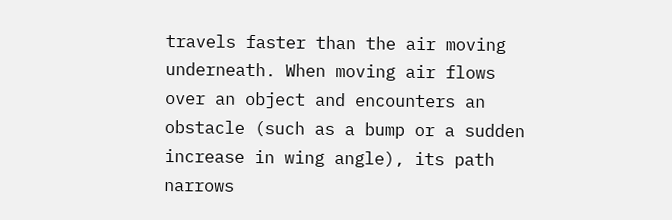travels faster than the air moving underneath. When moving air flows over an object and encounters an obstacle (such as a bump or a sudden increase in wing angle), its path narrows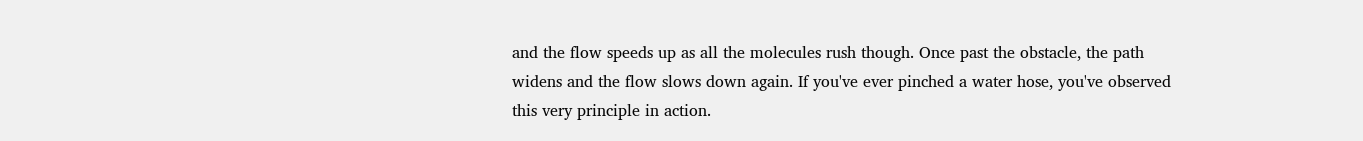and the flow speeds up as all the molecules rush though. Once past the obstacle, the path widens and the flow slows down again. If you've ever pinched a water hose, you've observed this very principle in action.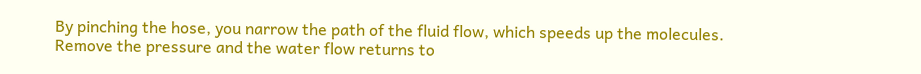By pinching the hose, you narrow the path of the fluid flow, which speeds up the molecules. Remove the pressure and the water flow returns to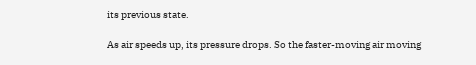its previous state.

As air speeds up, its pressure drops. So the faster-moving air moving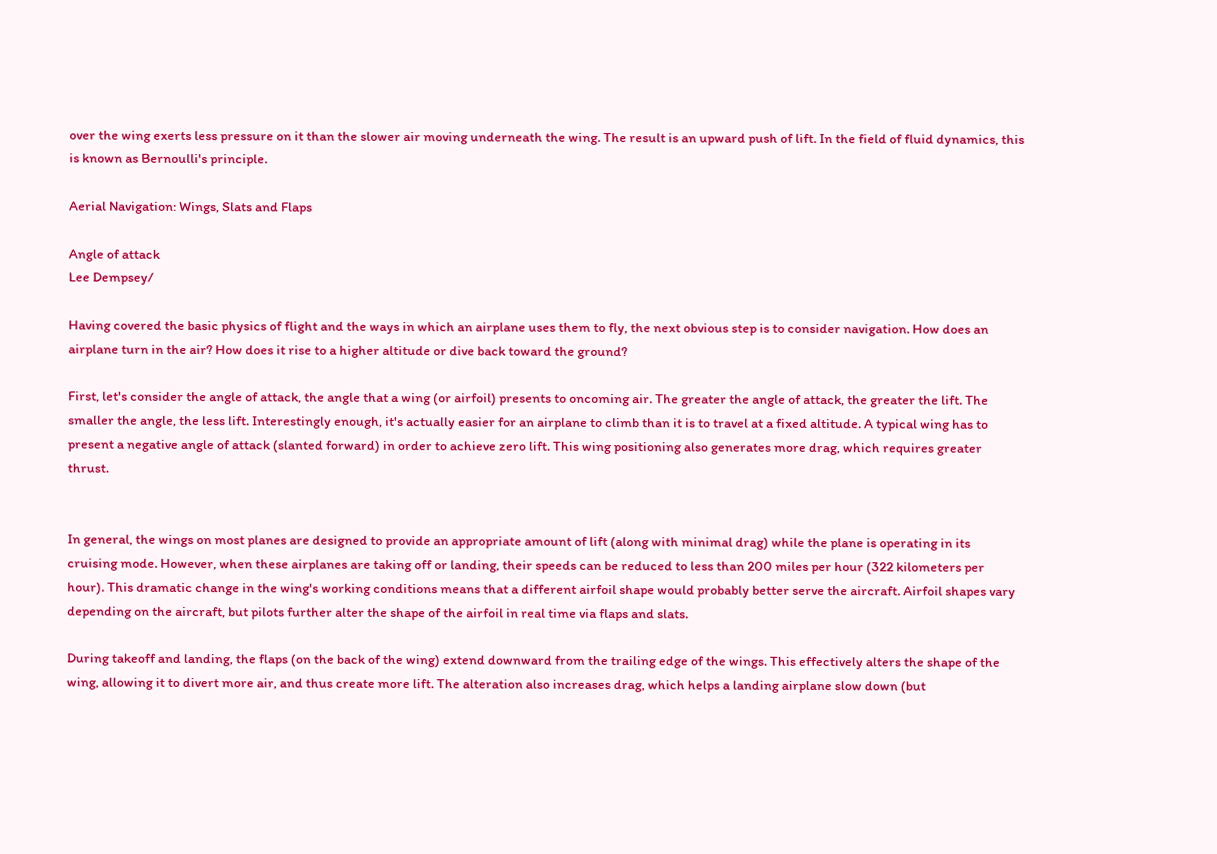over the wing exerts less pressure on it than the slower air moving underneath the wing. The result is an upward push of lift. In the field of fluid dynamics, this is known as Bernoulli's principle.

Aerial Navigation: Wings, Slats and Flaps

Angle of attack
Lee Dempsey/

Having covered the basic physics of flight and the ways in which an airplane uses them to fly, the next obvious step is to consider navigation. How does an airplane turn in the air? How does it rise to a higher altitude or dive back toward the ground?

First, let's consider the angle of attack, the angle that a wing (or airfoil) presents to oncoming air. The greater the angle of attack, the greater the lift. The smaller the angle, the less lift. Interestingly enough, it's actually easier for an airplane to climb than it is to travel at a fixed altitude. A typical wing has to present a negative angle of attack (slanted forward) in order to achieve zero lift. This wing positioning also generates more drag, which requires greater thrust.


In general, the wings on most planes are designed to provide an appropriate amount of lift (along with minimal drag) while the plane is operating in its cruising mode. However, when these airplanes are taking off or landing, their speeds can be reduced to less than 200 miles per hour (322 kilometers per hour). This dramatic change in the wing's working conditions means that a different airfoil shape would probably better serve the aircraft. Airfoil shapes vary depending on the aircraft, but pilots further alter the shape of the airfoil in real time via flaps and slats.

During takeoff and landing, the flaps (on the back of the wing) extend downward from the trailing edge of the wings. This effectively alters the shape of the wing, allowing it to divert more air, and thus create more lift. The alteration also increases drag, which helps a landing airplane slow down (but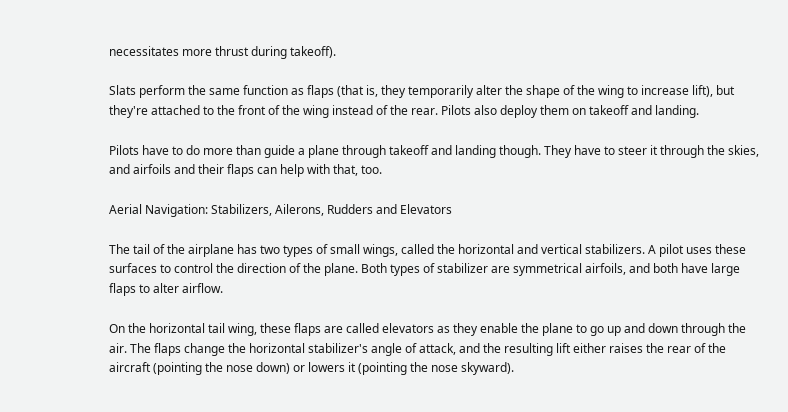necessitates more thrust during takeoff).

Slats perform the same function as flaps (that is, they temporarily alter the shape of the wing to increase lift), but they're attached to the front of the wing instead of the rear. Pilots also deploy them on takeoff and landing.

Pilots have to do more than guide a plane through takeoff and landing though. They have to steer it through the skies, and airfoils and their flaps can help with that, too.

Aerial Navigation: Stabilizers, Ailerons, Rudders and Elevators

The tail of the airplane has two types of small wings, called the horizontal and vertical stabilizers. A pilot uses these surfaces to control the direction of the plane. Both types of stabilizer are symmetrical airfoils, and both have large flaps to alter airflow.

On the horizontal tail wing, these flaps are called elevators as they enable the plane to go up and down through the air. The flaps change the horizontal stabilizer's angle of attack, and the resulting lift either raises the rear of the aircraft (pointing the nose down) or lowers it (pointing the nose skyward).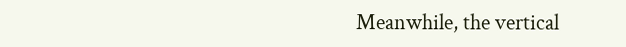Meanwhile, the vertical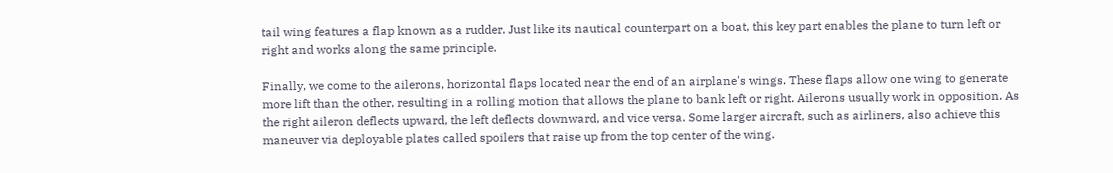tail wing features a flap known as a rudder. Just like its nautical counterpart on a boat, this key part enables the plane to turn left or right and works along the same principle.

Finally, we come to the ailerons, horizontal flaps located near the end of an airplane's wings. These flaps allow one wing to generate more lift than the other, resulting in a rolling motion that allows the plane to bank left or right. Ailerons usually work in opposition. As the right aileron deflects upward, the left deflects downward, and vice versa. Some larger aircraft, such as airliners, also achieve this maneuver via deployable plates called spoilers that raise up from the top center of the wing.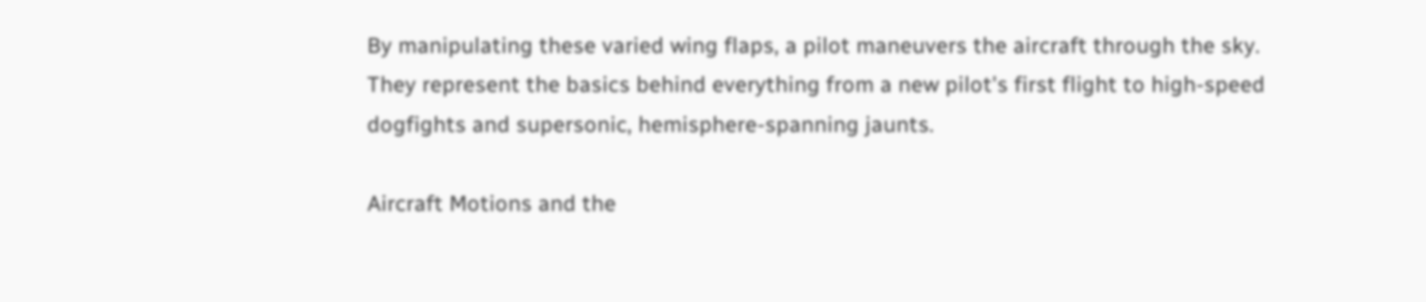By manipulating these varied wing flaps, a pilot maneuvers the aircraft through the sky. They represent the basics behind everything from a new pilot's first flight to high-speed dogfights and supersonic, hemisphere-spanning jaunts.

Aircraft Motions and the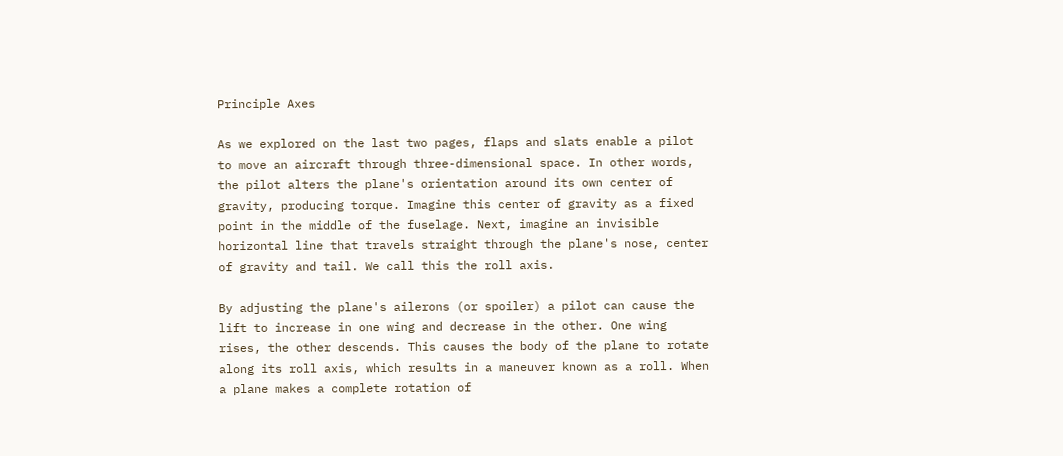Principle Axes

As we explored on the last two pages, flaps and slats enable a pilot to move an aircraft through three-dimensional space. In other words, the pilot alters the plane's orientation around its own center of gravity, producing torque. Imagine this center of gravity as a fixed point in the middle of the fuselage. Next, imagine an invisible horizontal line that travels straight through the plane's nose, center of gravity and tail. We call this the roll axis.

By adjusting the plane's ailerons (or spoiler) a pilot can cause the lift to increase in one wing and decrease in the other. One wing rises, the other descends. This causes the body of the plane to rotate along its roll axis, which results in a maneuver known as a roll. When a plane makes a complete rotation of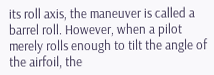its roll axis, the maneuver is called a barrel roll. However, when a pilot merely rolls enough to tilt the angle of the airfoil, the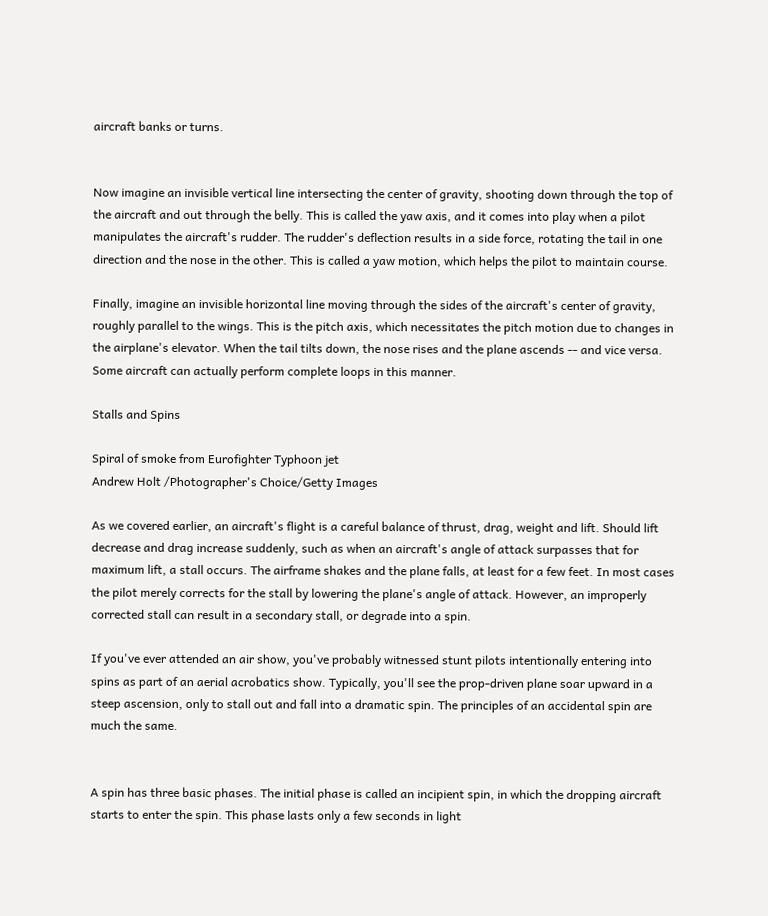aircraft banks or turns.


Now imagine an invisible vertical line intersecting the center of gravity, shooting down through the top of the aircraft and out through the belly. This is called the yaw axis, and it comes into play when a pilot manipulates the aircraft's rudder. The rudder's deflection results in a side force, rotating the tail in one direction and the nose in the other. This is called a yaw motion, which helps the pilot to maintain course.

Finally, imagine an invisible horizontal line moving through the sides of the aircraft's center of gravity, roughly parallel to the wings. This is the pitch axis, which necessitates the pitch motion due to changes in the airplane's elevator. When the tail tilts down, the nose rises and the plane ascends -- and vice versa. Some aircraft can actually perform complete loops in this manner.

Stalls and Spins

Spiral of smoke from Eurofighter Typhoon jet
Andrew Holt /Photographer's Choice/Getty Images

As we covered earlier, an aircraft's flight is a careful balance of thrust, drag, weight and lift. Should lift decrease and drag increase suddenly, such as when an aircraft's angle of attack surpasses that for maximum lift, a stall occurs. The airframe shakes and the plane falls, at least for a few feet. In most cases the pilot merely corrects for the stall by lowering the plane's angle of attack. However, an improperly corrected stall can result in a secondary stall, or degrade into a spin.

If you've ever attended an air show, you've probably witnessed stunt pilots intentionally entering into spins as part of an aerial acrobatics show. Typically, you'll see the prop-driven plane soar upward in a steep ascension, only to stall out and fall into a dramatic spin. The principles of an accidental spin are much the same.


A spin has three basic phases. The initial phase is called an incipient spin, in which the dropping aircraft starts to enter the spin. This phase lasts only a few seconds in light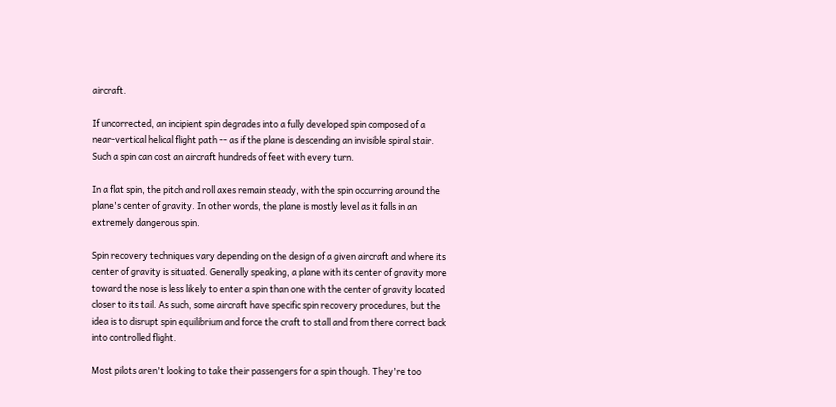aircraft.

If uncorrected, an incipient spin degrades into a fully developed spin composed of a near-vertical helical flight path -- as if the plane is descending an invisible spiral stair. Such a spin can cost an aircraft hundreds of feet with every turn.

In a flat spin, the pitch and roll axes remain steady, with the spin occurring around the plane's center of gravity. In other words, the plane is mostly level as it falls in an extremely dangerous spin.

Spin recovery techniques vary depending on the design of a given aircraft and where its center of gravity is situated. Generally speaking, a plane with its center of gravity more toward the nose is less likely to enter a spin than one with the center of gravity located closer to its tail. As such, some aircraft have specific spin recovery procedures, but the idea is to disrupt spin equilibrium and force the craft to stall and from there correct back into controlled flight.

Most pilots aren't looking to take their passengers for a spin though. They're too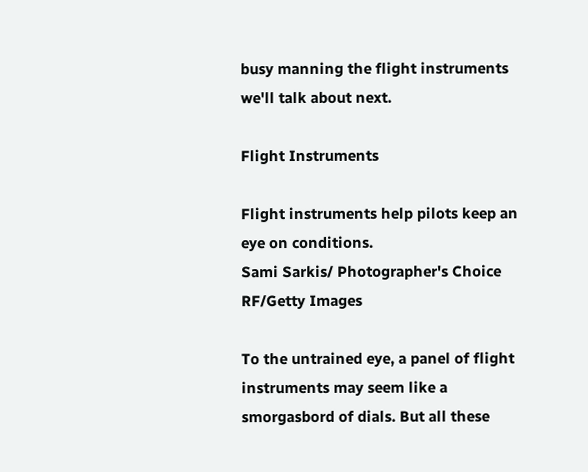busy manning the flight instruments we'll talk about next.

Flight Instruments

Flight instruments help pilots keep an eye on conditions.
Sami Sarkis/ Photographer's Choice RF/Getty Images

To the untrained eye, a panel of flight instruments may seem like a smorgasbord of dials. But all these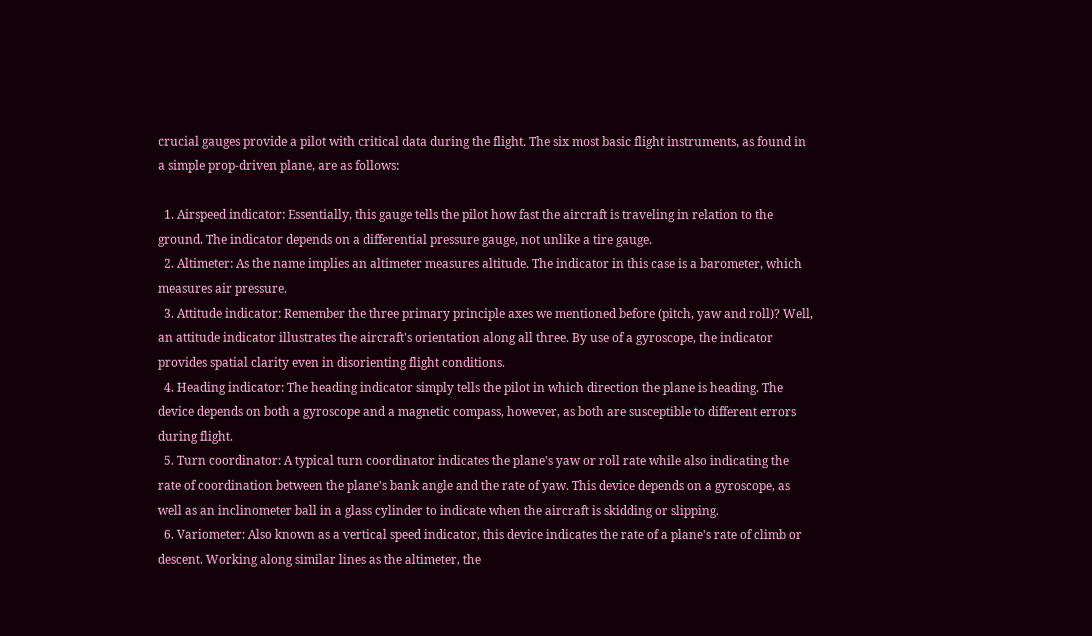crucial gauges provide a pilot with critical data during the flight. The six most basic flight instruments, as found in a simple prop-driven plane, are as follows:

  1. Airspeed indicator: Essentially, this gauge tells the pilot how fast the aircraft is traveling in relation to the ground. The indicator depends on a differential pressure gauge, not unlike a tire gauge.
  2. Altimeter: As the name implies an altimeter measures altitude. The indicator in this case is a barometer, which measures air pressure.
  3. Attitude indicator: Remember the three primary principle axes we mentioned before (pitch, yaw and roll)? Well, an attitude indicator illustrates the aircraft's orientation along all three. By use of a gyroscope, the indicator provides spatial clarity even in disorienting flight conditions.
  4. Heading indicator: The heading indicator simply tells the pilot in which direction the plane is heading. The device depends on both a gyroscope and a magnetic compass, however, as both are susceptible to different errors during flight.
  5. Turn coordinator: A typical turn coordinator indicates the plane's yaw or roll rate while also indicating the rate of coordination between the plane's bank angle and the rate of yaw. This device depends on a gyroscope, as well as an inclinometer ball in a glass cylinder to indicate when the aircraft is skidding or slipping.
  6. Variometer: Also known as a vertical speed indicator, this device indicates the rate of a plane's rate of climb or descent. Working along similar lines as the altimeter, the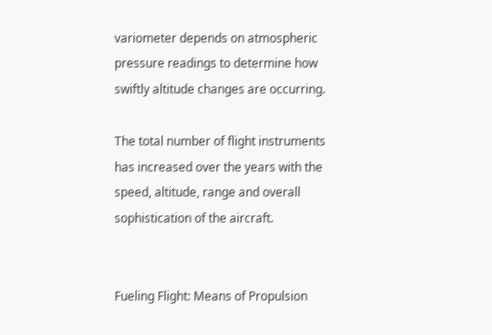variometer depends on atmospheric pressure readings to determine how swiftly altitude changes are occurring.

The total number of flight instruments has increased over the years with the speed, altitude, range and overall sophistication of the aircraft.


Fueling Flight: Means of Propulsion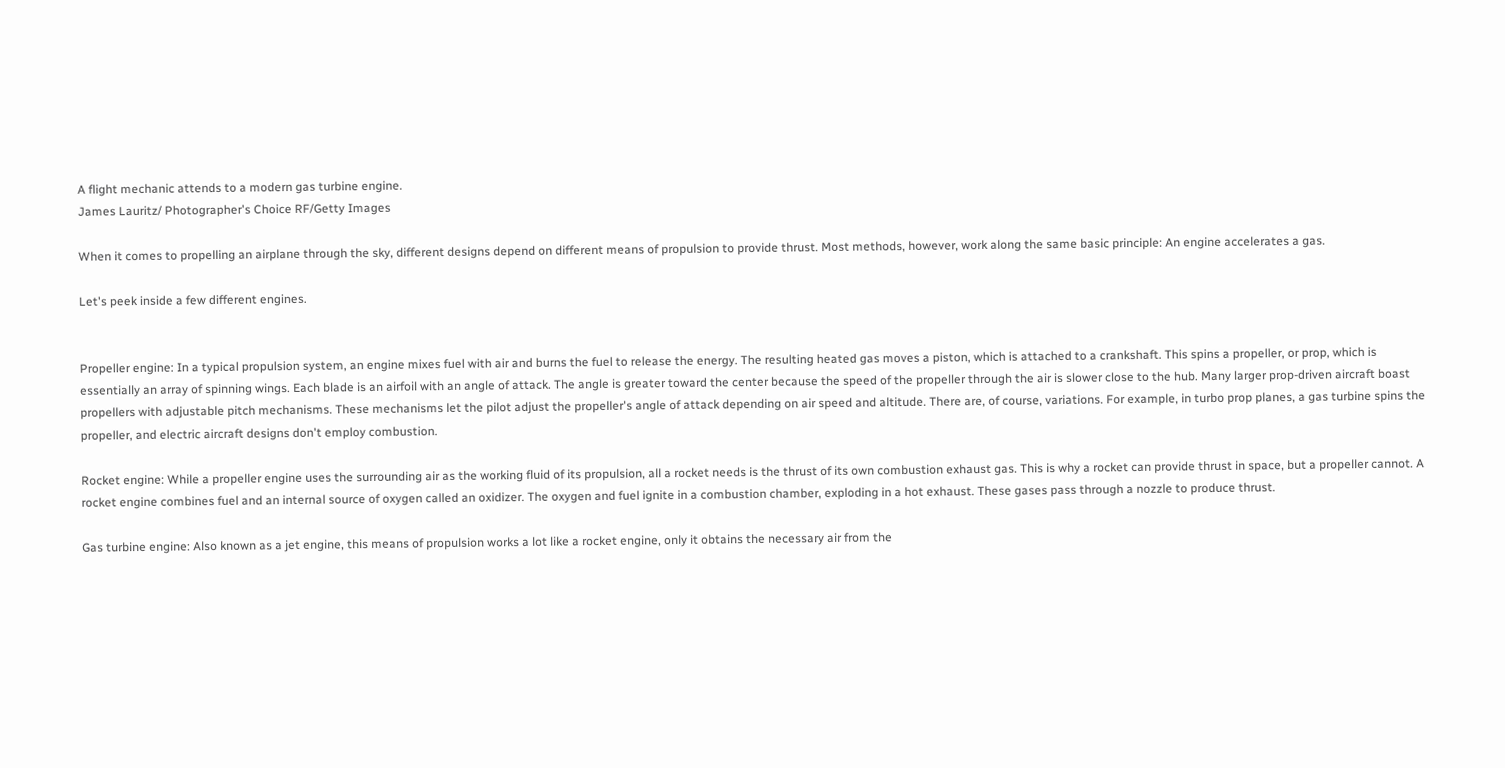A flight mechanic attends to a modern gas turbine engine.
James Lauritz/ Photographer's Choice RF/Getty Images

When it comes to propelling an airplane through the sky, different designs depend on different means of propulsion to provide thrust. Most methods, however, work along the same basic principle: An engine accelerates a gas.

Let's peek inside a few different engines.


Propeller engine: In a typical propulsion system, an engine mixes fuel with air and burns the fuel to release the energy. The resulting heated gas moves a piston, which is attached to a crankshaft. This spins a propeller, or prop, which is essentially an array of spinning wings. Each blade is an airfoil with an angle of attack. The angle is greater toward the center because the speed of the propeller through the air is slower close to the hub. Many larger prop-driven aircraft boast propellers with adjustable pitch mechanisms. These mechanisms let the pilot adjust the propeller's angle of attack depending on air speed and altitude. There are, of course, variations. For example, in turbo prop planes, a gas turbine spins the propeller, and electric aircraft designs don't employ combustion.

Rocket engine: While a propeller engine uses the surrounding air as the working fluid of its propulsion, all a rocket needs is the thrust of its own combustion exhaust gas. This is why a rocket can provide thrust in space, but a propeller cannot. A rocket engine combines fuel and an internal source of oxygen called an oxidizer. The oxygen and fuel ignite in a combustion chamber, exploding in a hot exhaust. These gases pass through a nozzle to produce thrust.

Gas turbine engine: Also known as a jet engine, this means of propulsion works a lot like a rocket engine, only it obtains the necessary air from the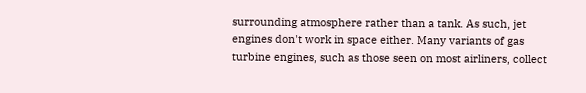surrounding atmosphere rather than a tank. As such, jet engines don't work in space either. Many variants of gas turbine engines, such as those seen on most airliners, collect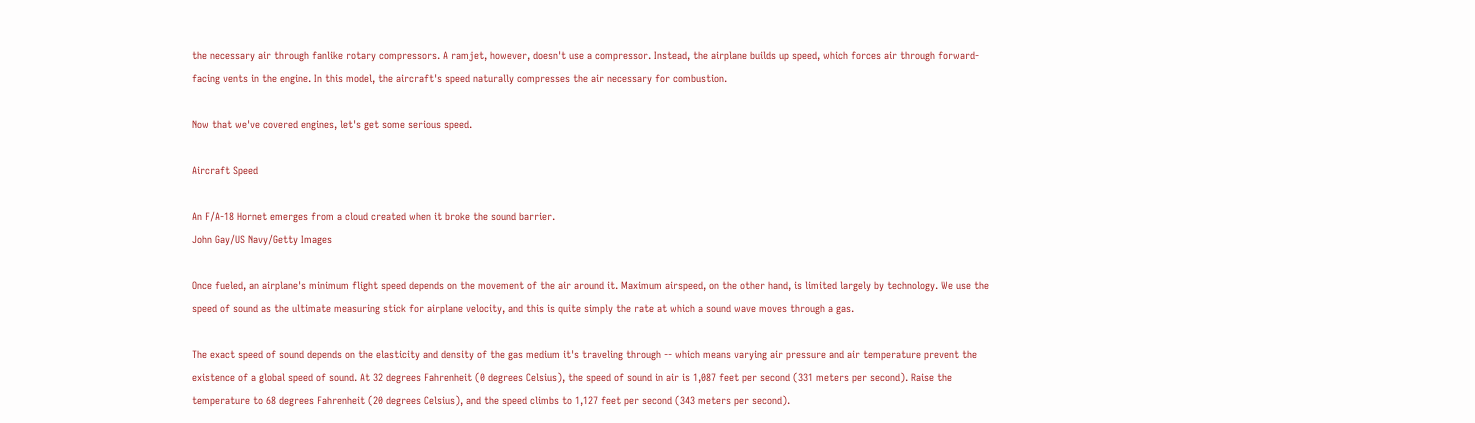the necessary air through fanlike rotary compressors. A ramjet, however, doesn't use a compressor. Instead, the airplane builds up speed, which forces air through forward-facing vents in the engine. In this model, the aircraft's speed naturally compresses the air necessary for combustion.

Now that we've covered engines, let's get some serious speed.

Aircraft Speed

An F/A-18 Hornet emerges from a cloud created when it broke the sound barrier.
John Gay/US Navy/Getty Images

Once fueled, an airplane's minimum flight speed depends on the movement of the air around it. Maximum airspeed, on the other hand, is limited largely by technology. We use the speed of sound as the ultimate measuring stick for airplane velocity, and this is quite simply the rate at which a sound wave moves through a gas.

The exact speed of sound depends on the elasticity and density of the gas medium it's traveling through -- which means varying air pressure and air temperature prevent the existence of a global speed of sound. At 32 degrees Fahrenheit (0 degrees Celsius), the speed of sound in air is 1,087 feet per second (331 meters per second). Raise the temperature to 68 degrees Fahrenheit (20 degrees Celsius), and the speed climbs to 1,127 feet per second (343 meters per second).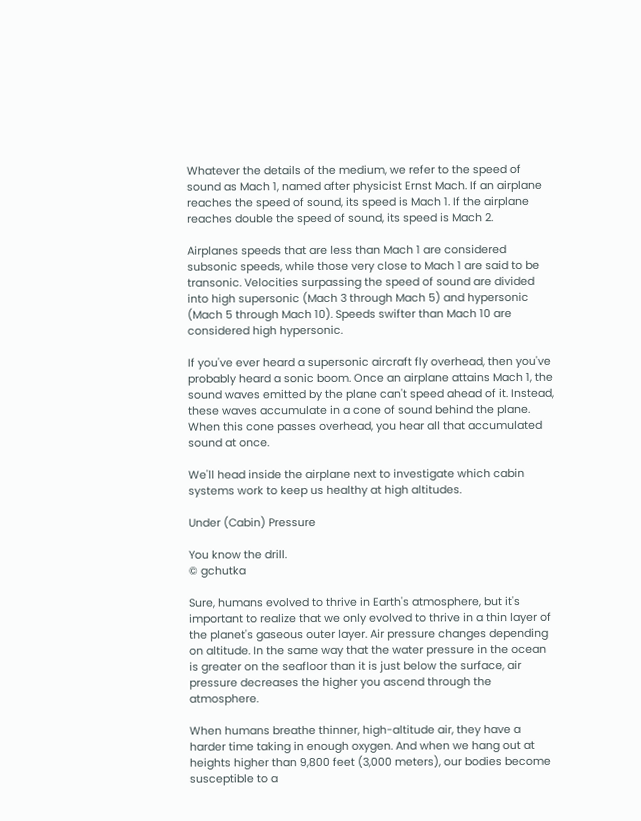Whatever the details of the medium, we refer to the speed of sound as Mach 1, named after physicist Ernst Mach. If an airplane reaches the speed of sound, its speed is Mach 1. If the airplane reaches double the speed of sound, its speed is Mach 2.

Airplanes speeds that are less than Mach 1 are considered subsonic speeds, while those very close to Mach 1 are said to be transonic. Velocities surpassing the speed of sound are divided into high supersonic (Mach 3 through Mach 5) and hypersonic (Mach 5 through Mach 10). Speeds swifter than Mach 10 are considered high hypersonic.

If you've ever heard a supersonic aircraft fly overhead, then you've probably heard a sonic boom. Once an airplane attains Mach 1, the sound waves emitted by the plane can't speed ahead of it. Instead, these waves accumulate in a cone of sound behind the plane. When this cone passes overhead, you hear all that accumulated sound at once.

We'll head inside the airplane next to investigate which cabin systems work to keep us healthy at high altitudes.

Under (Cabin) Pressure

You know the drill.
© gchutka

Sure, humans evolved to thrive in Earth's atmosphere, but it's important to realize that we only evolved to thrive in a thin layer of the planet's gaseous outer layer. Air pressure changes depending on altitude. In the same way that the water pressure in the ocean is greater on the seafloor than it is just below the surface, air pressure decreases the higher you ascend through the atmosphere.

When humans breathe thinner, high-altitude air, they have a harder time taking in enough oxygen. And when we hang out at heights higher than 9,800 feet (3,000 meters), our bodies become susceptible to a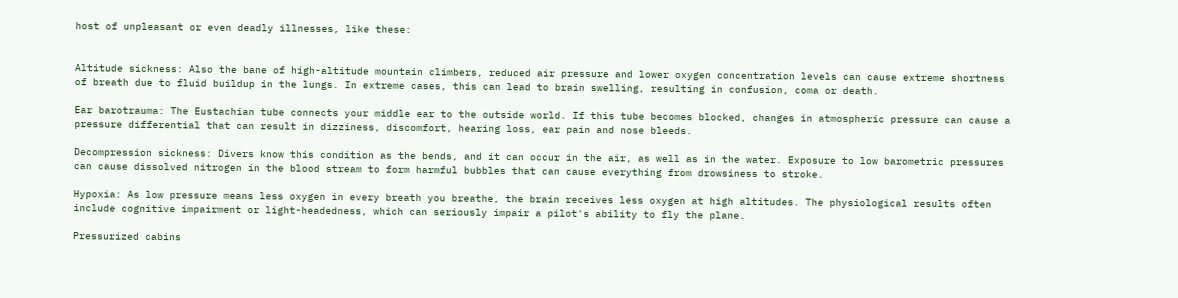host of unpleasant or even deadly illnesses, like these:


Altitude sickness: Also the bane of high-altitude mountain climbers, reduced air pressure and lower oxygen concentration levels can cause extreme shortness of breath due to fluid buildup in the lungs. In extreme cases, this can lead to brain swelling, resulting in confusion, coma or death.

Ear barotrauma: The Eustachian tube connects your middle ear to the outside world. If this tube becomes blocked, changes in atmospheric pressure can cause a pressure differential that can result in dizziness, discomfort, hearing loss, ear pain and nose bleeds.

Decompression sickness: Divers know this condition as the bends, and it can occur in the air, as well as in the water. Exposure to low barometric pressures can cause dissolved nitrogen in the blood stream to form harmful bubbles that can cause everything from drowsiness to stroke.

Hypoxia: As low pressure means less oxygen in every breath you breathe, the brain receives less oxygen at high altitudes. The physiological results often include cognitive impairment or light-headedness, which can seriously impair a pilot's ability to fly the plane.

Pressurized cabins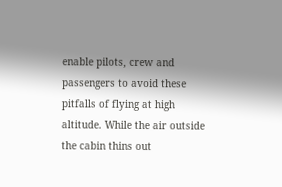enable pilots, crew and passengers to avoid these pitfalls of flying at high altitude. While the air outside the cabin thins out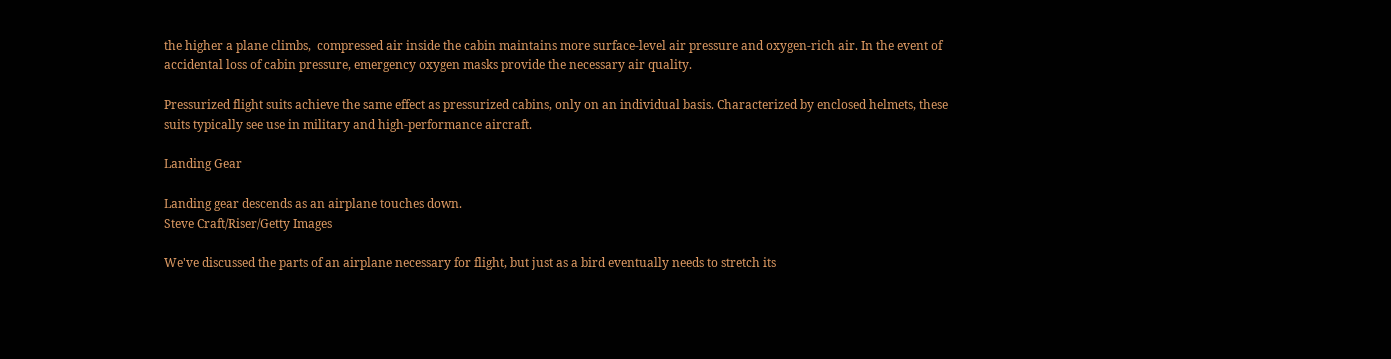the higher a plane climbs,  compressed air inside the cabin maintains more surface-level air pressure and oxygen-rich air. In the event of accidental loss of cabin pressure, emergency oxygen masks provide the necessary air quality.

Pressurized flight suits achieve the same effect as pressurized cabins, only on an individual basis. Characterized by enclosed helmets, these suits typically see use in military and high-performance aircraft.

Landing Gear

Landing gear descends as an airplane touches down.
Steve Craft/Riser/Getty Images

We've discussed the parts of an airplane necessary for flight, but just as a bird eventually needs to stretch its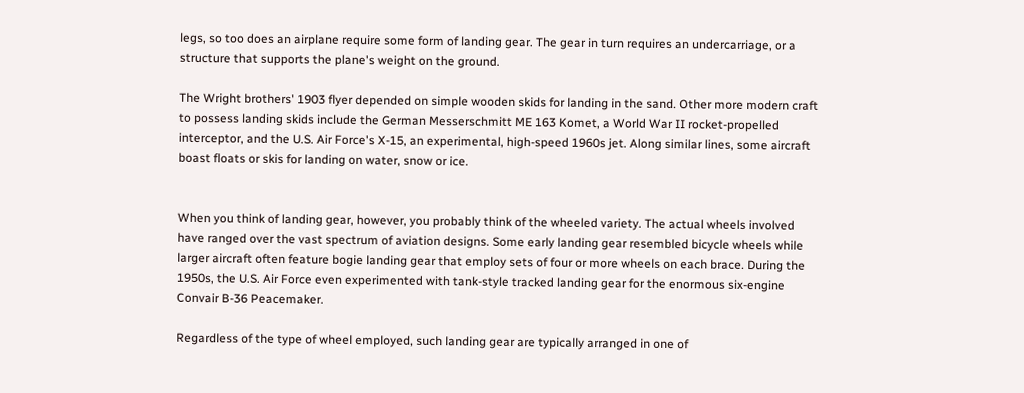legs, so too does an airplane require some form of landing gear. The gear in turn requires an undercarriage, or a structure that supports the plane's weight on the ground.

The Wright brothers' 1903 flyer depended on simple wooden skids for landing in the sand. Other more modern craft to possess landing skids include the German Messerschmitt ME 163 Komet, a World War II rocket-propelled interceptor, and the U.S. Air Force's X-15, an experimental, high-speed 1960s jet. Along similar lines, some aircraft boast floats or skis for landing on water, snow or ice.


When you think of landing gear, however, you probably think of the wheeled variety. The actual wheels involved have ranged over the vast spectrum of aviation designs. Some early landing gear resembled bicycle wheels while larger aircraft often feature bogie landing gear that employ sets of four or more wheels on each brace. During the 1950s, the U.S. Air Force even experimented with tank-style tracked landing gear for the enormous six-engine Convair B-36 Peacemaker.

Regardless of the type of wheel employed, such landing gear are typically arranged in one of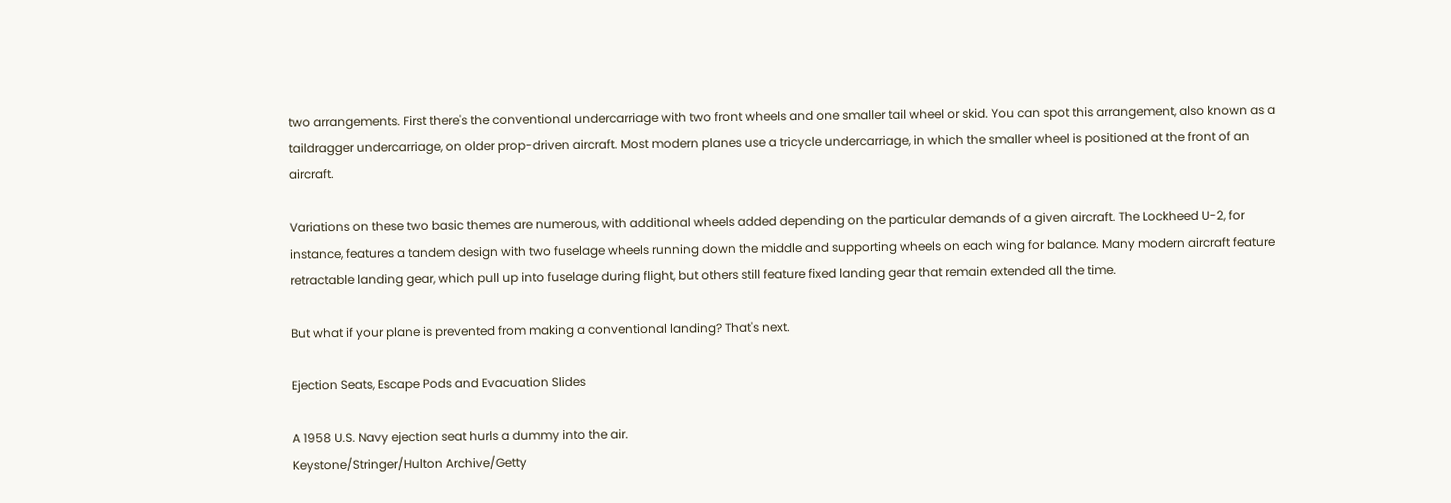two arrangements. First there's the conventional undercarriage with two front wheels and one smaller tail wheel or skid. You can spot this arrangement, also known as a taildragger undercarriage, on older prop-driven aircraft. Most modern planes use a tricycle undercarriage, in which the smaller wheel is positioned at the front of an aircraft.

Variations on these two basic themes are numerous, with additional wheels added depending on the particular demands of a given aircraft. The Lockheed U-2, for instance, features a tandem design with two fuselage wheels running down the middle and supporting wheels on each wing for balance. Many modern aircraft feature retractable landing gear, which pull up into fuselage during flight, but others still feature fixed landing gear that remain extended all the time.

But what if your plane is prevented from making a conventional landing? That's next.

Ejection Seats, Escape Pods and Evacuation Slides

A 1958 U.S. Navy ejection seat hurls a dummy into the air.
Keystone/Stringer/Hulton Archive/Getty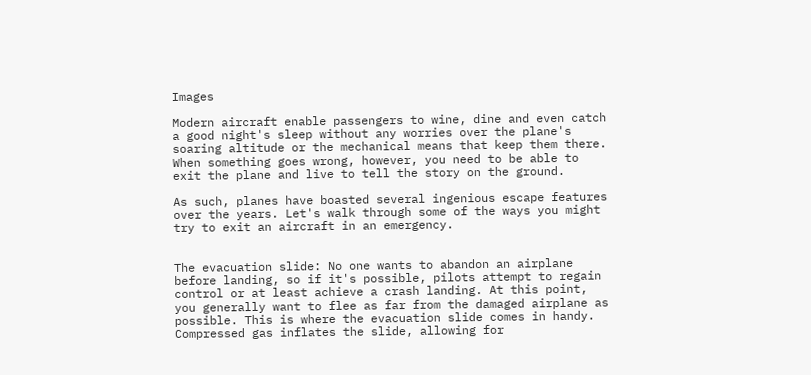Images

Modern aircraft enable passengers to wine, dine and even catch a good night's sleep without any worries over the plane's soaring altitude or the mechanical means that keep them there. When something goes wrong, however, you need to be able to exit the plane and live to tell the story on the ground.

As such, planes have boasted several ingenious escape features over the years. Let's walk through some of the ways you might try to exit an aircraft in an emergency.


The evacuation slide: No one wants to abandon an airplane before landing, so if it's possible, pilots attempt to regain control or at least achieve a crash landing. At this point, you generally want to flee as far from the damaged airplane as possible. This is where the evacuation slide comes in handy. Compressed gas inflates the slide, allowing for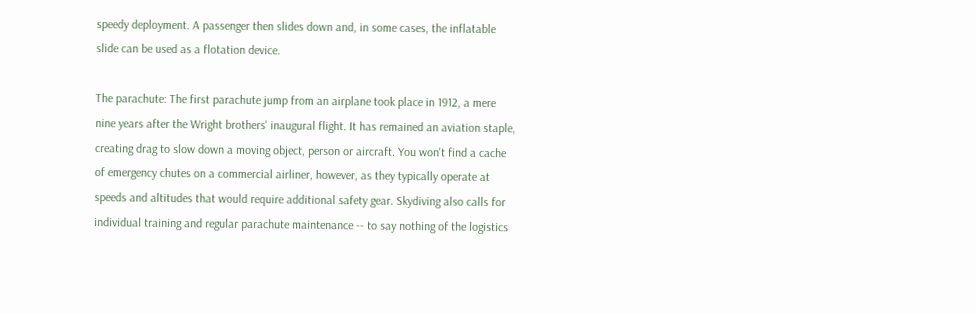speedy deployment. A passenger then slides down and, in some cases, the inflatable slide can be used as a flotation device.

The parachute: The first parachute jump from an airplane took place in 1912, a mere nine years after the Wright brothers' inaugural flight. It has remained an aviation staple, creating drag to slow down a moving object, person or aircraft. You won't find a cache of emergency chutes on a commercial airliner, however, as they typically operate at speeds and altitudes that would require additional safety gear. Skydiving also calls for individual training and regular parachute maintenance -- to say nothing of the logistics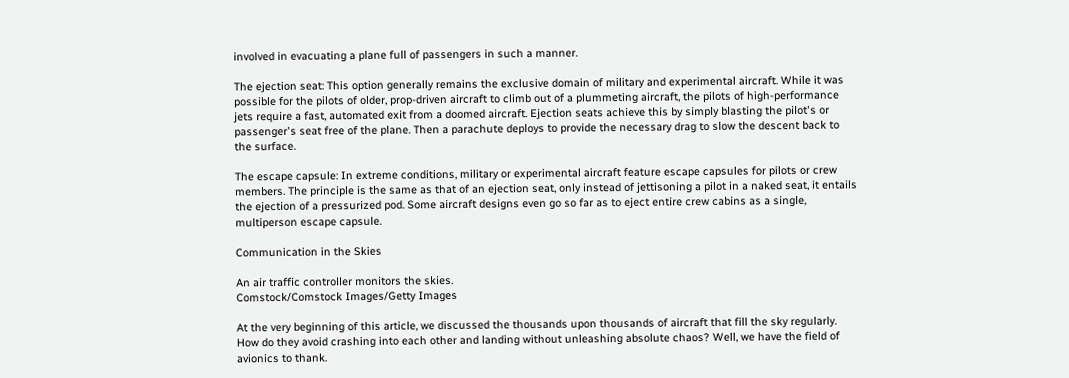involved in evacuating a plane full of passengers in such a manner.

The ejection seat: This option generally remains the exclusive domain of military and experimental aircraft. While it was possible for the pilots of older, prop-driven aircraft to climb out of a plummeting aircraft, the pilots of high-performance jets require a fast, automated exit from a doomed aircraft. Ejection seats achieve this by simply blasting the pilot's or passenger's seat free of the plane. Then a parachute deploys to provide the necessary drag to slow the descent back to the surface.

The escape capsule: In extreme conditions, military or experimental aircraft feature escape capsules for pilots or crew members. The principle is the same as that of an ejection seat, only instead of jettisoning a pilot in a naked seat, it entails the ejection of a pressurized pod. Some aircraft designs even go so far as to eject entire crew cabins as a single, multiperson escape capsule.

Communication in the Skies

An air traffic controller monitors the skies.
Comstock/Comstock Images/Getty Images

At the very beginning of this article, we discussed the thousands upon thousands of aircraft that fill the sky regularly. How do they avoid crashing into each other and landing without unleashing absolute chaos? Well, we have the field of avionics to thank.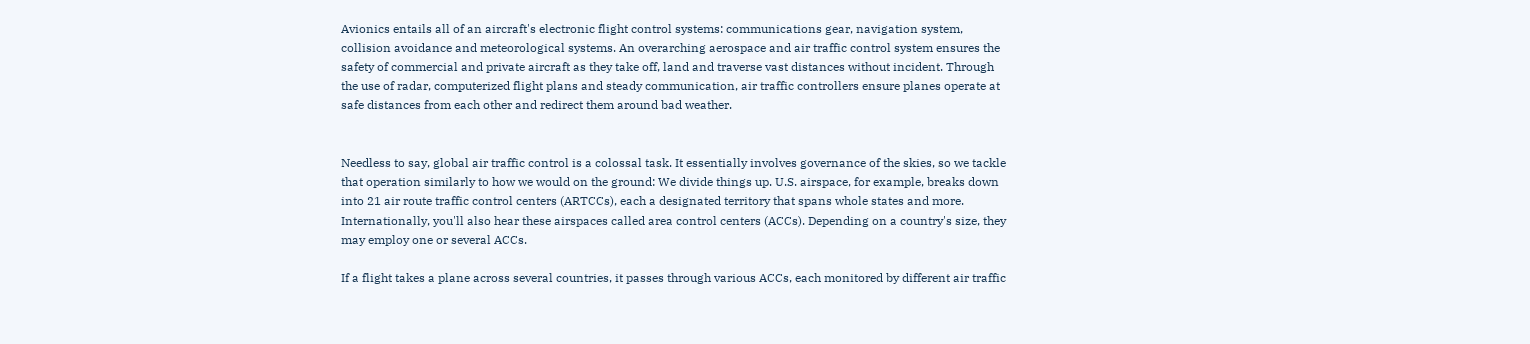Avionics entails all of an aircraft's electronic flight control systems: communications gear, navigation system, collision avoidance and meteorological systems. An overarching aerospace and air traffic control system ensures the safety of commercial and private aircraft as they take off, land and traverse vast distances without incident. Through the use of radar, computerized flight plans and steady communication, air traffic controllers ensure planes operate at safe distances from each other and redirect them around bad weather.


Needless to say, global air traffic control is a colossal task. It essentially involves governance of the skies, so we tackle that operation similarly to how we would on the ground: We divide things up. U.S. airspace, for example, breaks down into 21 air route traffic control centers (ARTCCs), each a designated territory that spans whole states and more. Internationally, you'll also hear these airspaces called area control centers (ACCs). Depending on a country's size, they may employ one or several ACCs.

If a flight takes a plane across several countries, it passes through various ACCs, each monitored by different air traffic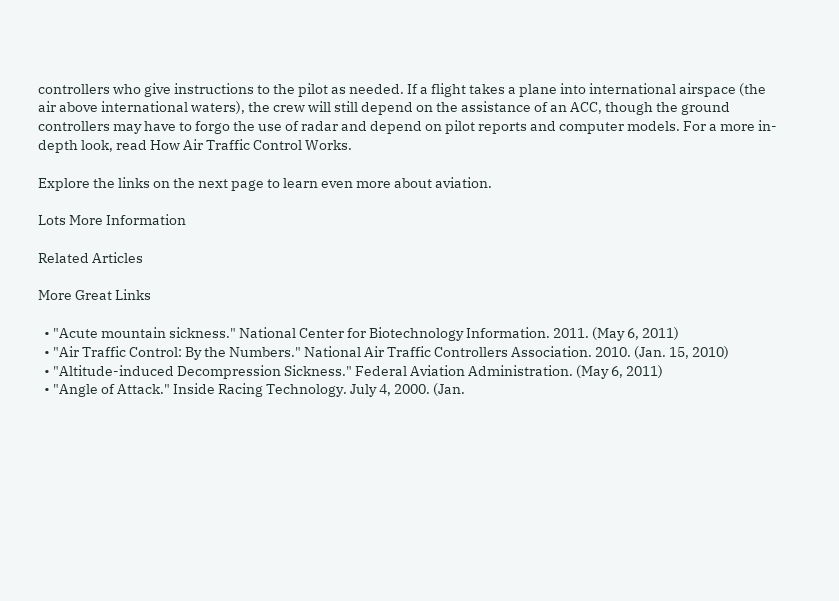controllers who give instructions to the pilot as needed. If a flight takes a plane into international airspace (the air above international waters), the crew will still depend on the assistance of an ACC, though the ground controllers may have to forgo the use of radar and depend on pilot reports and computer models. For a more in-depth look, read How Air Traffic Control Works.

Explore the links on the next page to learn even more about aviation.

Lots More Information

Related Articles

More Great Links

  • "Acute mountain sickness." National Center for Biotechnology Information. 2011. (May 6, 2011)
  • "Air Traffic Control: By the Numbers." National Air Traffic Controllers Association. 2010. (Jan. 15, 2010)
  • "Altitude-induced Decompression Sickness." Federal Aviation Administration. (May 6, 2011)
  • "Angle of Attack." Inside Racing Technology. July 4, 2000. (Jan.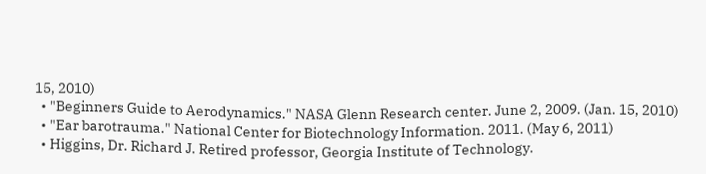15, 2010)
  • "Beginners Guide to Aerodynamics." NASA Glenn Research center. June 2, 2009. (Jan. 15, 2010)
  • "Ear barotrauma." National Center for Biotechnology Information. 2011. (May 6, 2011)
  • Higgins, Dr. Richard J. Retired professor, Georgia Institute of Technology.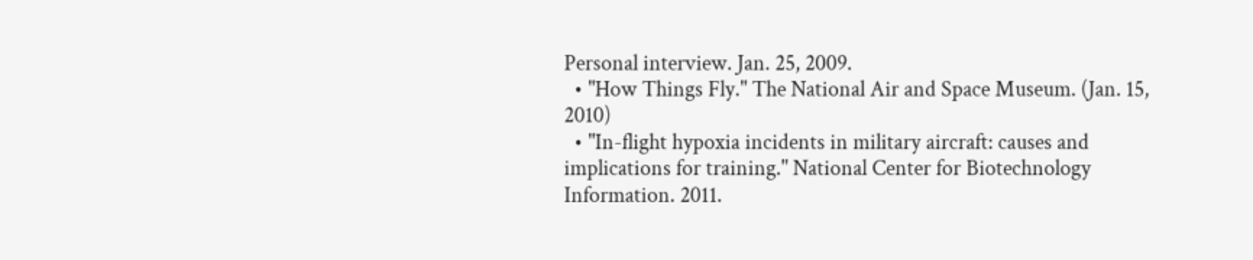Personal interview. Jan. 25, 2009.
  • "How Things Fly." The National Air and Space Museum. (Jan. 15, 2010)
  • "In-flight hypoxia incidents in military aircraft: causes and implications for training." National Center for Biotechnology Information. 2011.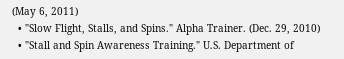(May 6, 2011)
  • "Slow Flight, Stalls, and Spins." Alpha Trainer. (Dec. 29, 2010)
  • "Stall and Spin Awareness Training." U.S. Department of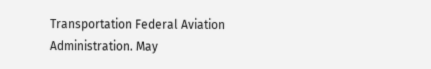Transportation Federal Aviation Administration. May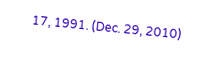17, 1991. (Dec. 29, 2010)